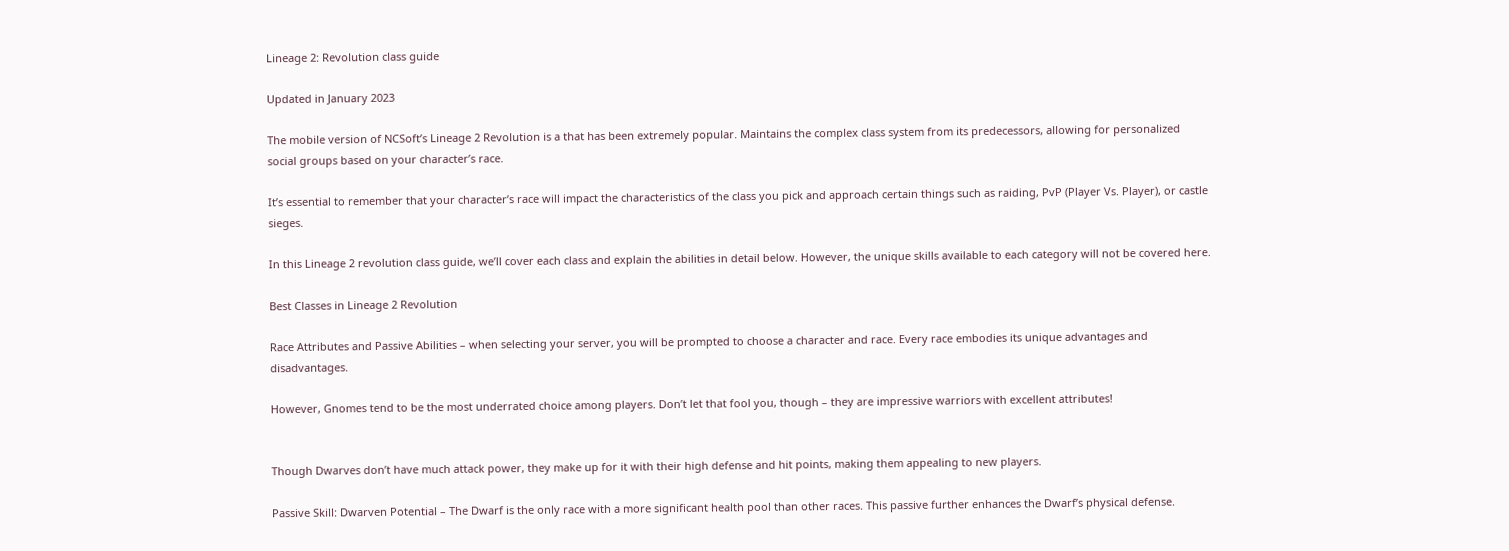Lineage 2: Revolution class guide

Updated in January 2023

The mobile version of NCSoft’s Lineage 2 Revolution is a that has been extremely popular. Maintains the complex class system from its predecessors, allowing for personalized social groups based on your character’s race.

It’s essential to remember that your character’s race will impact the characteristics of the class you pick and approach certain things such as raiding, PvP (Player Vs. Player), or castle sieges.

In this Lineage 2 revolution class guide, we’ll cover each class and explain the abilities in detail below. However, the unique skills available to each category will not be covered here.

Best Classes in Lineage 2 Revolution

Race Attributes and Passive Abilities – when selecting your server, you will be prompted to choose a character and race. Every race embodies its unique advantages and disadvantages.

However, Gnomes tend to be the most underrated choice among players. Don’t let that fool you, though – they are impressive warriors with excellent attributes!


Though Dwarves don’t have much attack power, they make up for it with their high defense and hit points, making them appealing to new players.

Passive Skill: Dwarven Potential – The Dwarf is the only race with a more significant health pool than other races. This passive further enhances the Dwarf’s physical defense.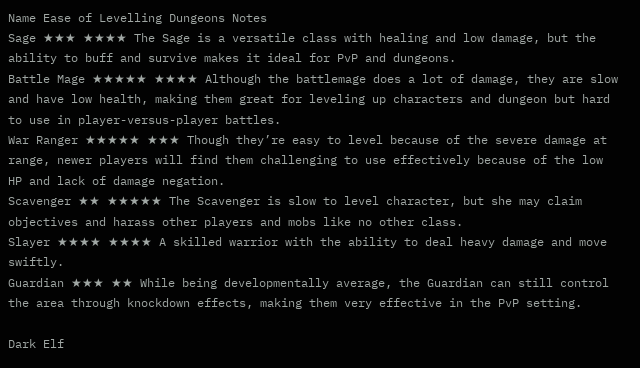Name Ease of Levelling Dungeons Notes
Sage ★★★ ★★★★ The Sage is a versatile class with healing and low damage, but the ability to buff and survive makes it ideal for PvP and dungeons.
Battle Mage ★★★★★ ★★★★ Although the battlemage does a lot of damage, they are slow and have low health, making them great for leveling up characters and dungeon but hard to use in player-versus-player battles.
War Ranger ★★★★★ ★★★ Though they’re easy to level because of the severe damage at range, newer players will find them challenging to use effectively because of the low HP and lack of damage negation.
Scavenger ★★ ★★★★★ The Scavenger is slow to level character, but she may claim objectives and harass other players and mobs like no other class.
Slayer ★★★★ ★★★★ A skilled warrior with the ability to deal heavy damage and move swiftly.
Guardian ★★★ ★★ While being developmentally average, the Guardian can still control the area through knockdown effects, making them very effective in the PvP setting.

Dark Elf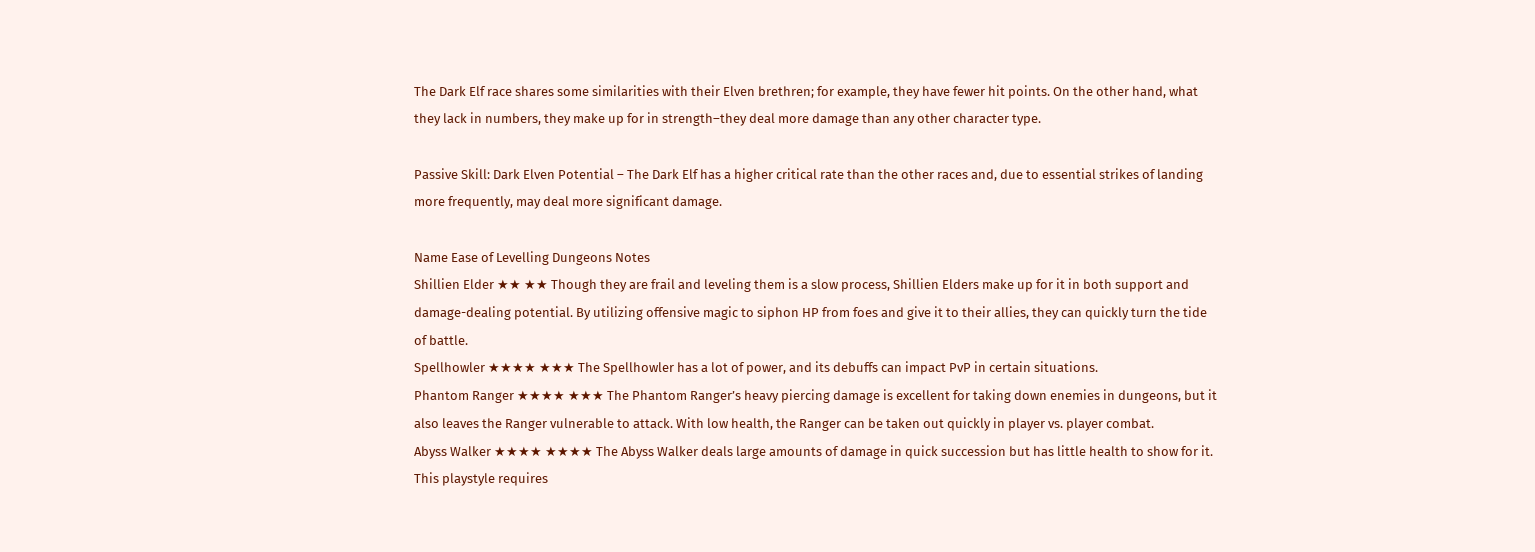The Dark Elf race shares some similarities with their Elven brethren; for example, they have fewer hit points. On the other hand, what they lack in numbers, they make up for in strength–they deal more damage than any other character type.

Passive Skill: Dark Elven Potential – The Dark Elf has a higher critical rate than the other races and, due to essential strikes of landing more frequently, may deal more significant damage.

Name Ease of Levelling Dungeons Notes
Shillien Elder ★★ ★★ Though they are frail and leveling them is a slow process, Shillien Elders make up for it in both support and damage-dealing potential. By utilizing offensive magic to siphon HP from foes and give it to their allies, they can quickly turn the tide of battle.
Spellhowler ★★★★ ★★★ The Spellhowler has a lot of power, and its debuffs can impact PvP in certain situations.
Phantom Ranger ★★★★ ★★★ The Phantom Ranger’s heavy piercing damage is excellent for taking down enemies in dungeons, but it also leaves the Ranger vulnerable to attack. With low health, the Ranger can be taken out quickly in player vs. player combat.
Abyss Walker ★★★★ ★★★★ The Abyss Walker deals large amounts of damage in quick succession but has little health to show for it. This playstyle requires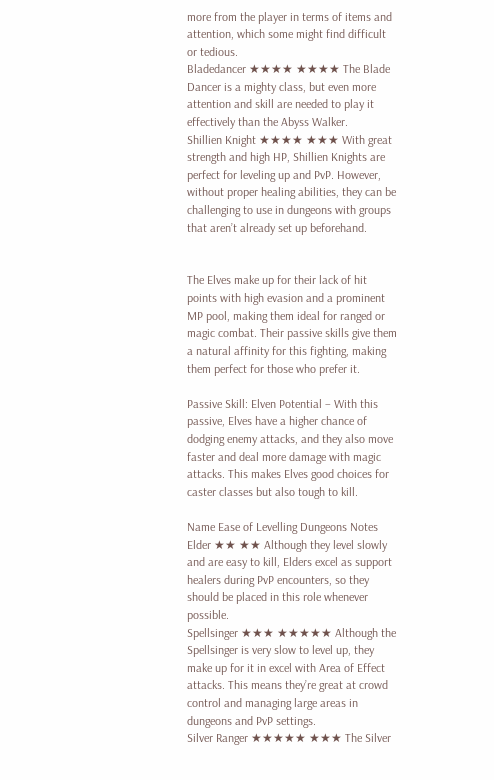more from the player in terms of items and attention, which some might find difficult or tedious.
Bladedancer ★★★★ ★★★★ The Blade Dancer is a mighty class, but even more attention and skill are needed to play it effectively than the Abyss Walker.
Shillien Knight ★★★★ ★★★ With great strength and high HP, Shillien Knights are perfect for leveling up and PvP. However, without proper healing abilities, they can be challenging to use in dungeons with groups that aren’t already set up beforehand.


The Elves make up for their lack of hit points with high evasion and a prominent MP pool, making them ideal for ranged or magic combat. Their passive skills give them a natural affinity for this fighting, making them perfect for those who prefer it.

Passive Skill: Elven Potential – With this passive, Elves have a higher chance of dodging enemy attacks, and they also move faster and deal more damage with magic attacks. This makes Elves good choices for caster classes but also tough to kill.

Name Ease of Levelling Dungeons Notes
Elder ★★ ★★ Although they level slowly and are easy to kill, Elders excel as support healers during PvP encounters, so they should be placed in this role whenever possible.
Spellsinger ★★★ ★★★★★ Although the Spellsinger is very slow to level up, they make up for it in excel with Area of Effect attacks. This means they’re great at crowd control and managing large areas in dungeons and PvP settings.
Silver Ranger ★★★★★ ★★★ The Silver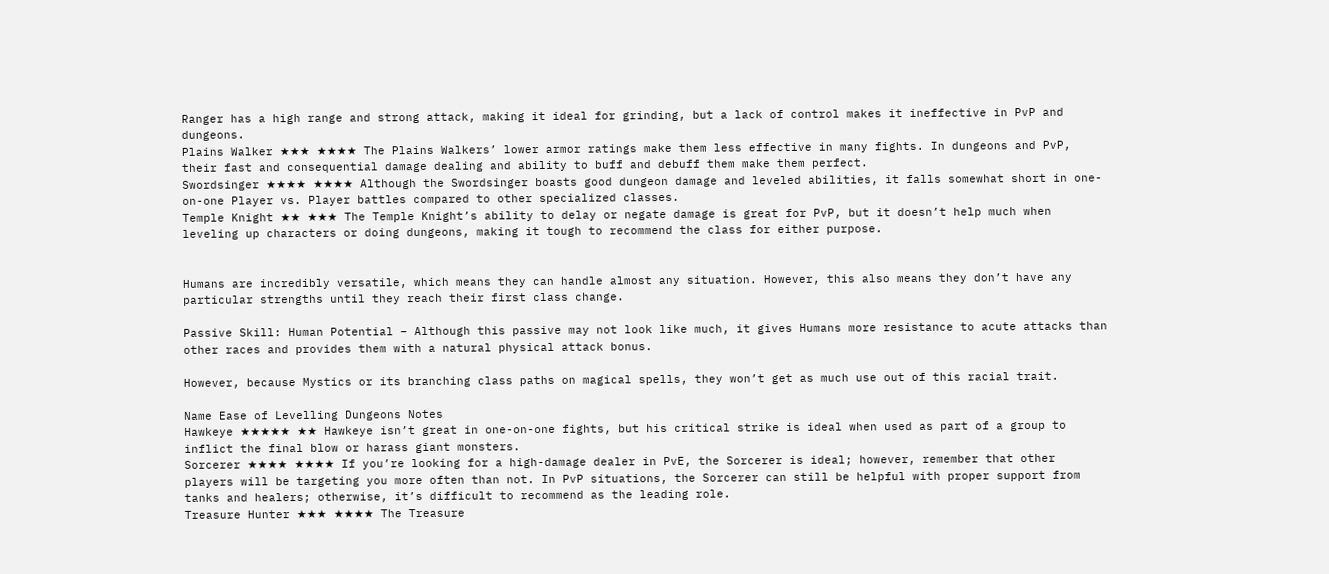Ranger has a high range and strong attack, making it ideal for grinding, but a lack of control makes it ineffective in PvP and dungeons.
Plains Walker ★★★ ★★★★ The Plains Walkers’ lower armor ratings make them less effective in many fights. In dungeons and PvP, their fast and consequential damage dealing and ability to buff and debuff them make them perfect.
Swordsinger ★★★★ ★★★★ Although the Swordsinger boasts good dungeon damage and leveled abilities, it falls somewhat short in one-on-one Player vs. Player battles compared to other specialized classes.
Temple Knight ★★ ★★★ The Temple Knight’s ability to delay or negate damage is great for PvP, but it doesn’t help much when leveling up characters or doing dungeons, making it tough to recommend the class for either purpose.


Humans are incredibly versatile, which means they can handle almost any situation. However, this also means they don’t have any particular strengths until they reach their first class change.

Passive Skill: Human Potential – Although this passive may not look like much, it gives Humans more resistance to acute attacks than other races and provides them with a natural physical attack bonus.

However, because Mystics or its branching class paths on magical spells, they won’t get as much use out of this racial trait.

Name Ease of Levelling Dungeons Notes
Hawkeye ★★★★★ ★★ Hawkeye isn’t great in one-on-one fights, but his critical strike is ideal when used as part of a group to inflict the final blow or harass giant monsters.
Sorcerer ★★★★ ★★★★ If you’re looking for a high-damage dealer in PvE, the Sorcerer is ideal; however, remember that other players will be targeting you more often than not. In PvP situations, the Sorcerer can still be helpful with proper support from tanks and healers; otherwise, it’s difficult to recommend as the leading role.
Treasure Hunter ★★★ ★★★★ The Treasure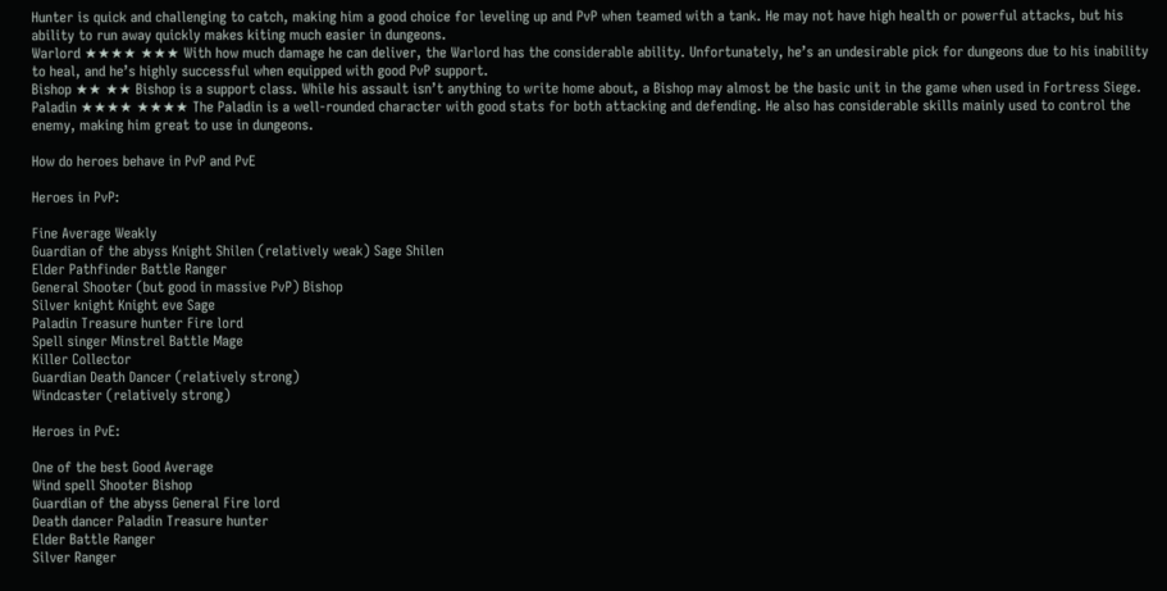Hunter is quick and challenging to catch, making him a good choice for leveling up and PvP when teamed with a tank. He may not have high health or powerful attacks, but his ability to run away quickly makes kiting much easier in dungeons.
Warlord ★★★★ ★★★ With how much damage he can deliver, the Warlord has the considerable ability. Unfortunately, he’s an undesirable pick for dungeons due to his inability to heal, and he’s highly successful when equipped with good PvP support.
Bishop ★★ ★★ Bishop is a support class. While his assault isn’t anything to write home about, a Bishop may almost be the basic unit in the game when used in Fortress Siege.
Paladin ★★★★ ★★★★ The Paladin is a well-rounded character with good stats for both attacking and defending. He also has considerable skills mainly used to control the enemy, making him great to use in dungeons.

How do heroes behave in PvP and PvE

Heroes in PvP:

Fine Average Weakly
Guardian of the abyss Knight Shilen (relatively weak) Sage Shilen
Elder Pathfinder Battle Ranger
General Shooter (but good in massive PvP) Bishop
Silver knight Knight eve Sage
Paladin Treasure hunter Fire lord
Spell singer Minstrel Battle Mage
Killer Collector
Guardian Death Dancer (relatively strong)
Windcaster (relatively strong)

Heroes in PvE:

One of the best Good Average
Wind spell Shooter Bishop
Guardian of the abyss General Fire lord
Death dancer Paladin Treasure hunter
Elder Battle Ranger
Silver Ranger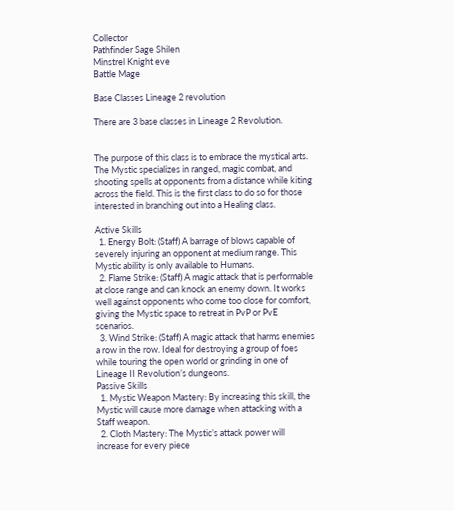Collector
Pathfinder Sage Shilen
Minstrel Knight eve
Battle Mage

Base Classes Lineage 2 revolution

There are 3 base classes in Lineage 2 Revolution.


The purpose of this class is to embrace the mystical arts. The Mystic specializes in ranged, magic combat, and shooting spells at opponents from a distance while kiting across the field. This is the first class to do so for those interested in branching out into a Healing class.

Active Skills
  1. Energy Bolt: (Staff) A barrage of blows capable of severely injuring an opponent at medium range. This Mystic ability is only available to Humans.
  2. Flame Strike: (Staff) A magic attack that is performable at close range and can knock an enemy down. It works well against opponents who come too close for comfort, giving the Mystic space to retreat in PvP or PvE scenarios.
  3. Wind Strike: (Staff) A magic attack that harms enemies a row in the row. Ideal for destroying a group of foes while touring the open world or grinding in one of Lineage II Revolution’s dungeons.
Passive Skills
  1. Mystic Weapon Mastery: By increasing this skill, the Mystic will cause more damage when attacking with a Staff weapon.
  2. Cloth Mastery: The Mystic’s attack power will increase for every piece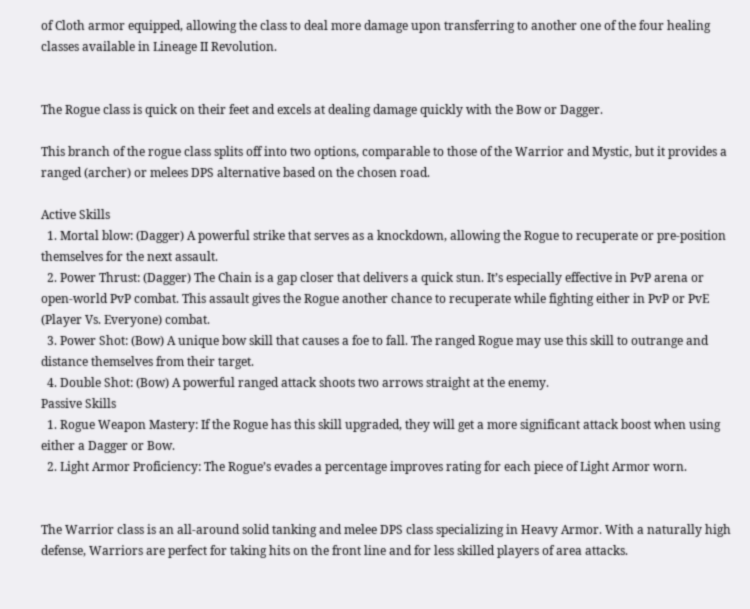of Cloth armor equipped, allowing the class to deal more damage upon transferring to another one of the four healing classes available in Lineage II Revolution.


The Rogue class is quick on their feet and excels at dealing damage quickly with the Bow or Dagger.

This branch of the rogue class splits off into two options, comparable to those of the Warrior and Mystic, but it provides a ranged (archer) or melees DPS alternative based on the chosen road.

Active Skills
  1. Mortal blow: (Dagger) A powerful strike that serves as a knockdown, allowing the Rogue to recuperate or pre-position themselves for the next assault.
  2. Power Thrust: (Dagger) The Chain is a gap closer that delivers a quick stun. It’s especially effective in PvP arena or open-world PvP combat. This assault gives the Rogue another chance to recuperate while fighting either in PvP or PvE (Player Vs. Everyone) combat.
  3. Power Shot: (Bow) A unique bow skill that causes a foe to fall. The ranged Rogue may use this skill to outrange and distance themselves from their target.
  4. Double Shot: (Bow) A powerful ranged attack shoots two arrows straight at the enemy.
Passive Skills
  1. Rogue Weapon Mastery: If the Rogue has this skill upgraded, they will get a more significant attack boost when using either a Dagger or Bow.
  2. Light Armor Proficiency: The Rogue’s evades a percentage improves rating for each piece of Light Armor worn.


The Warrior class is an all-around solid tanking and melee DPS class specializing in Heavy Armor. With a naturally high defense, Warriors are perfect for taking hits on the front line and for less skilled players of area attacks.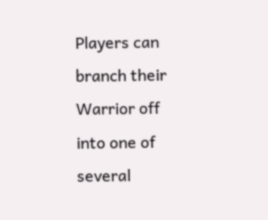Players can branch their Warrior off into one of several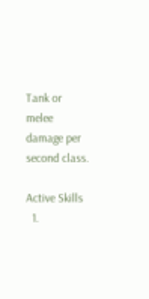Tank or melee damage per second class.

Active Skills
  1.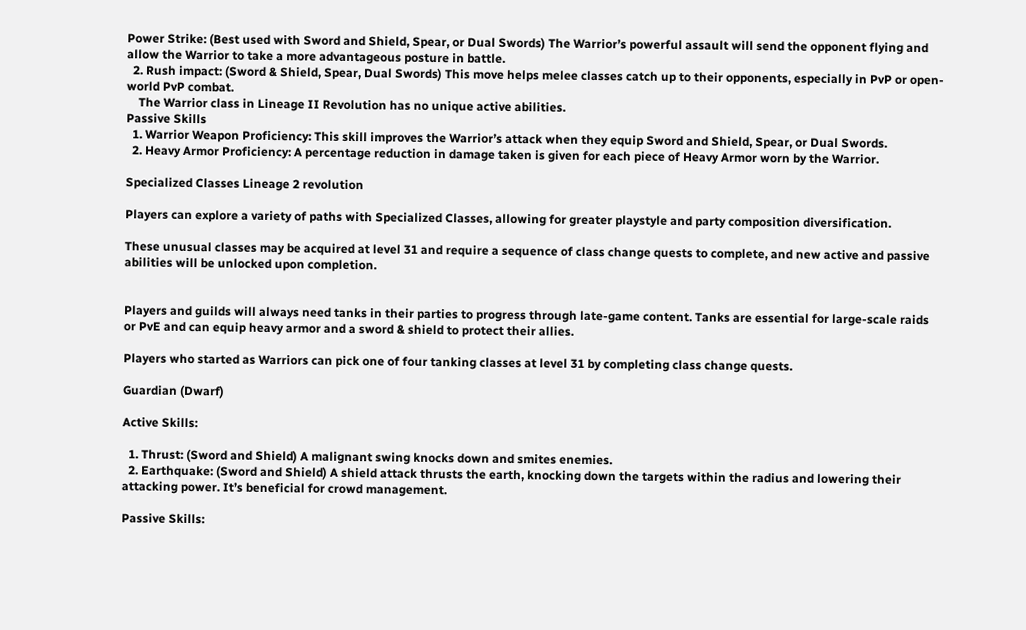Power Strike: (Best used with Sword and Shield, Spear, or Dual Swords) The Warrior’s powerful assault will send the opponent flying and allow the Warrior to take a more advantageous posture in battle.
  2. Rush impact: (Sword & Shield, Spear, Dual Swords) This move helps melee classes catch up to their opponents, especially in PvP or open-world PvP combat.
    The Warrior class in Lineage II Revolution has no unique active abilities.
Passive Skills
  1. Warrior Weapon Proficiency: This skill improves the Warrior’s attack when they equip Sword and Shield, Spear, or Dual Swords.
  2. Heavy Armor Proficiency: A percentage reduction in damage taken is given for each piece of Heavy Armor worn by the Warrior.

Specialized Classes Lineage 2 revolution

Players can explore a variety of paths with Specialized Classes, allowing for greater playstyle and party composition diversification.

These unusual classes may be acquired at level 31 and require a sequence of class change quests to complete, and new active and passive abilities will be unlocked upon completion.


Players and guilds will always need tanks in their parties to progress through late-game content. Tanks are essential for large-scale raids or PvE and can equip heavy armor and a sword & shield to protect their allies.

Players who started as Warriors can pick one of four tanking classes at level 31 by completing class change quests.

Guardian (Dwarf)

Active Skills:

  1. Thrust: (Sword and Shield) A malignant swing knocks down and smites enemies.
  2. Earthquake: (Sword and Shield) A shield attack thrusts the earth, knocking down the targets within the radius and lowering their attacking power. It’s beneficial for crowd management.

Passive Skills: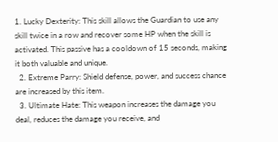1. Lucky Dexterity: This skill allows the Guardian to use any skill twice in a row and recover some HP when the skill is activated. This passive has a cooldown of 15 seconds, making it both valuable and unique.
  2. Extreme Parry: Shield defense, power, and success chance are increased by this item.
  3. Ultimate Hate: This weapon increases the damage you deal, reduces the damage you receive, and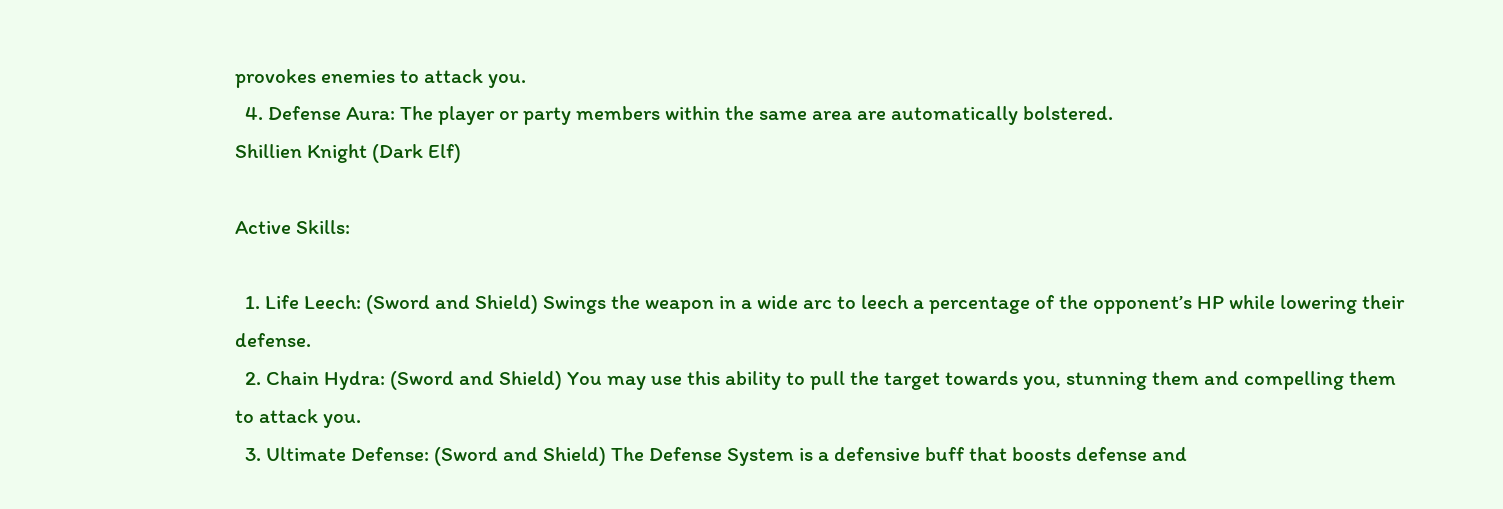provokes enemies to attack you.
  4. Defense Aura: The player or party members within the same area are automatically bolstered.
Shillien Knight (Dark Elf)

Active Skills:

  1. Life Leech: (Sword and Shield) Swings the weapon in a wide arc to leech a percentage of the opponent’s HP while lowering their defense.
  2. Chain Hydra: (Sword and Shield) You may use this ability to pull the target towards you, stunning them and compelling them to attack you.
  3. Ultimate Defense: (Sword and Shield) The Defense System is a defensive buff that boosts defense and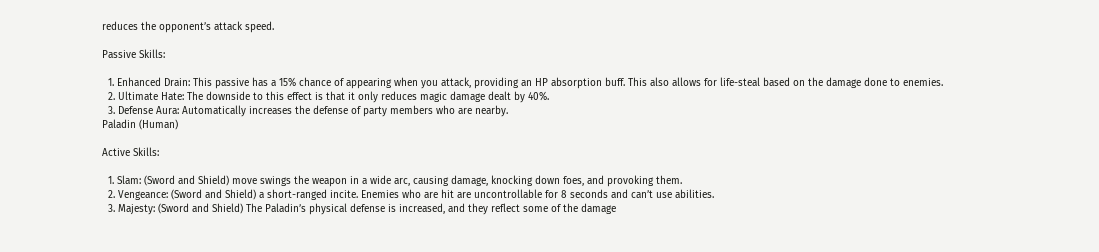reduces the opponent’s attack speed.

Passive Skills:

  1. Enhanced Drain: This passive has a 15% chance of appearing when you attack, providing an HP absorption buff. This also allows for life-steal based on the damage done to enemies.
  2. Ultimate Hate: The downside to this effect is that it only reduces magic damage dealt by 40%.
  3. Defense Aura: Automatically increases the defense of party members who are nearby.
Paladin (Human)

Active Skills:

  1. Slam: (Sword and Shield) move swings the weapon in a wide arc, causing damage, knocking down foes, and provoking them.
  2. Vengeance: (Sword and Shield) a short-ranged incite. Enemies who are hit are uncontrollable for 8 seconds and can’t use abilities.
  3. Majesty: (Sword and Shield) The Paladin’s physical defense is increased, and they reflect some of the damage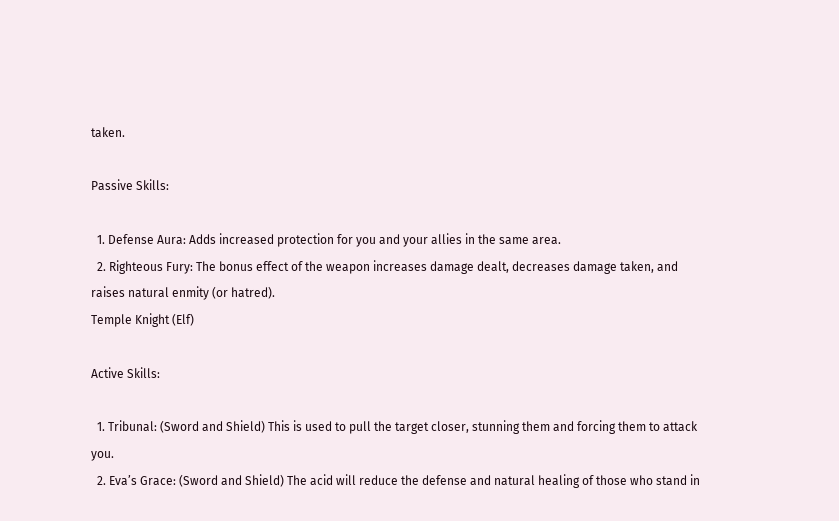taken.

Passive Skills:

  1. Defense Aura: Adds increased protection for you and your allies in the same area.
  2. Righteous Fury: The bonus effect of the weapon increases damage dealt, decreases damage taken, and raises natural enmity (or hatred).
Temple Knight (Elf)

Active Skills:

  1. Tribunal: (Sword and Shield) This is used to pull the target closer, stunning them and forcing them to attack you.
  2. Eva’s Grace: (Sword and Shield) The acid will reduce the defense and natural healing of those who stand in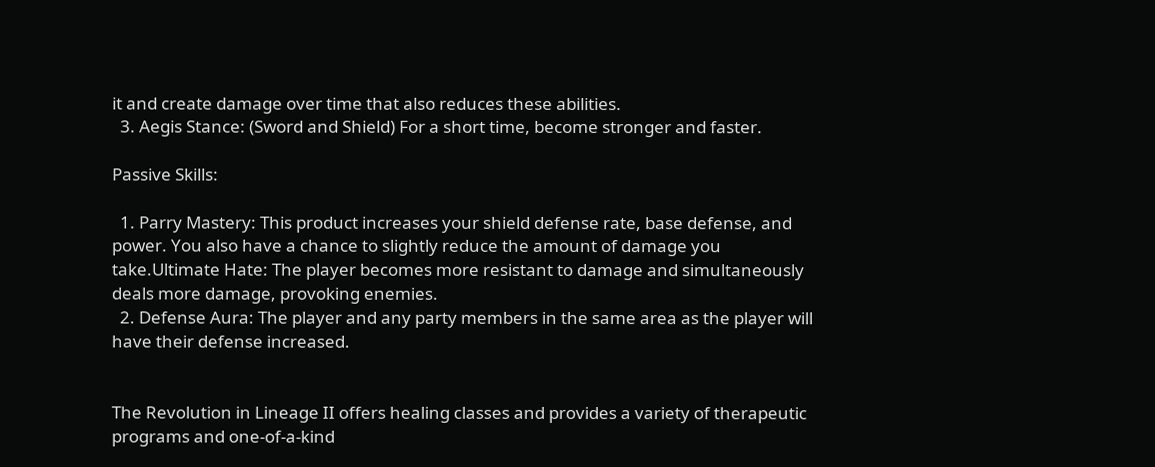it and create damage over time that also reduces these abilities.
  3. Aegis Stance: (Sword and Shield) For a short time, become stronger and faster.

Passive Skills:

  1. Parry Mastery: This product increases your shield defense rate, base defense, and power. You also have a chance to slightly reduce the amount of damage you take.Ultimate Hate: The player becomes more resistant to damage and simultaneously deals more damage, provoking enemies.
  2. Defense Aura: The player and any party members in the same area as the player will have their defense increased.


The Revolution in Lineage II offers healing classes and provides a variety of therapeutic programs and one-of-a-kind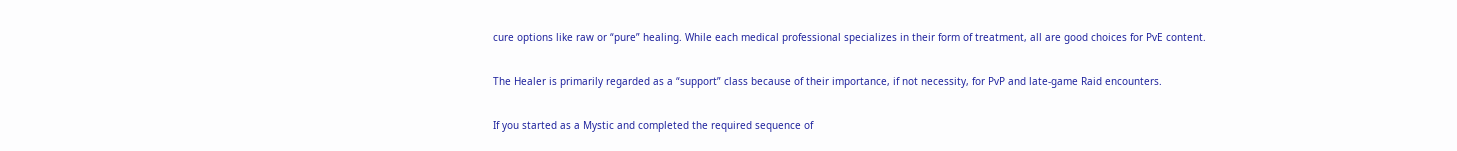cure options like raw or “pure” healing. While each medical professional specializes in their form of treatment, all are good choices for PvE content.

The Healer is primarily regarded as a “support” class because of their importance, if not necessity, for PvP and late-game Raid encounters.

If you started as a Mystic and completed the required sequence of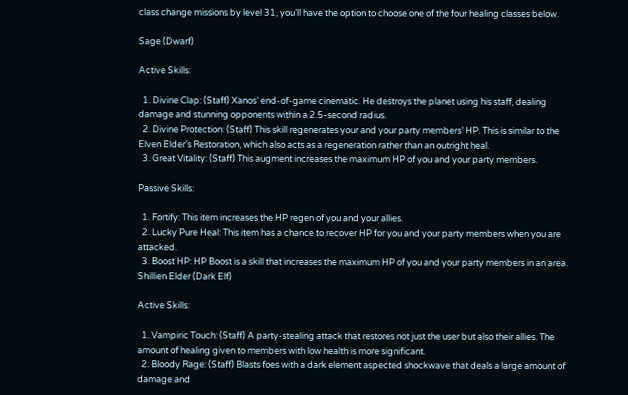class change missions by level 31, you’ll have the option to choose one of the four healing classes below.

Sage (Dwarf)

Active Skills:

  1. Divine Clap: (Staff) Xanos’ end-of-game cinematic. He destroys the planet using his staff, dealing damage and stunning opponents within a 2.5-second radius.
  2. Divine Protection: (Staff) This skill regenerates your and your party members’ HP. This is similar to the Elven Elder’s Restoration, which also acts as a regeneration rather than an outright heal.
  3. Great Vitality: (Staff) This augment increases the maximum HP of you and your party members.

Passive Skills:

  1. Fortify: This item increases the HP regen of you and your allies.
  2. Lucky Pure Heal: This item has a chance to recover HP for you and your party members when you are attacked.
  3. Boost HP: HP Boost is a skill that increases the maximum HP of you and your party members in an area.
Shillien Elder (Dark Elf)

Active Skills:

  1. Vampiric Touch: (Staff) A party-stealing attack that restores not just the user but also their allies. The amount of healing given to members with low health is more significant.
  2. Bloody Rage: (Staff) Blasts foes with a dark element aspected shockwave that deals a large amount of damage and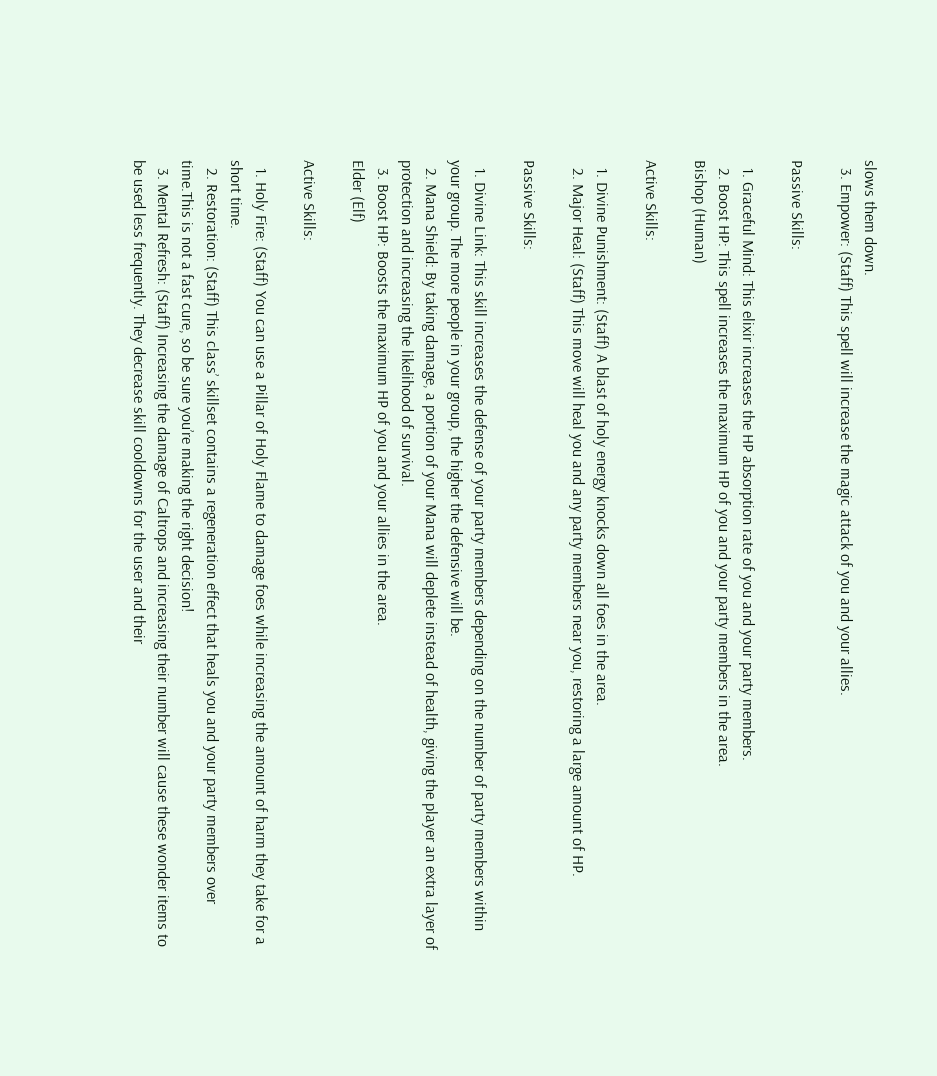slows them down.
  3. Empower: (Staff) This spell will increase the magic attack of you and your allies.

Passive Skills:

  1. Graceful Mind: This elixir increases the HP absorption rate of you and your party members.
  2. Boost HP: This spell increases the maximum HP of you and your party members in the area.
Bishop (Human)

Active Skills:

  1. Divine Punishment: (Staff) A blast of holy energy knocks down all foes in the area.
  2. Major Heal: (Staff) This move will heal you and any party members near you, restoring a large amount of HP.

Passive Skills:

  1. Divine Link: This skill increases the defense of your party members depending on the number of party members within your group. The more people in your group, the higher the defensive will be.
  2. Mana Shield: By taking damage, a portion of your Mana will deplete instead of health, giving the player an extra layer of protection and increasing the likelihood of survival.
  3. Boost HP: Boosts the maximum HP of you and your allies in the area.
Elder (Elf)

Active Skills:

  1. Holy Fire: (Staff) You can use a Pillar of Holy Flame to damage foes while increasing the amount of harm they take for a short time.
  2. Restoration: (Staff) This class’ skillset contains a regeneration effect that heals you and your party members over time.This is not a fast cure, so be sure you’re making the right decision!
  3. Mental Refresh: (Staff) Increasing the damage of Caltrops and increasing their number will cause these wonder items to be used less frequently. They decrease skill cooldowns for the user and their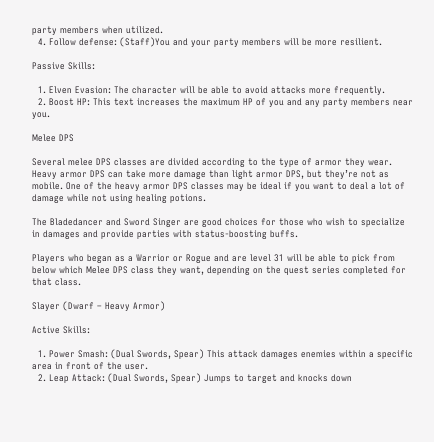party members when utilized.
  4. Follow defense: (Staff)You and your party members will be more resilient.

Passive Skills:

  1. Elven Evasion: The character will be able to avoid attacks more frequently.
  2. Boost HP: This text increases the maximum HP of you and any party members near you.

Melee DPS

Several melee DPS classes are divided according to the type of armor they wear. Heavy armor DPS can take more damage than light armor DPS, but they’re not as mobile. One of the heavy armor DPS classes may be ideal if you want to deal a lot of damage while not using healing potions.

The Bladedancer and Sword Singer are good choices for those who wish to specialize in damages and provide parties with status-boosting buffs.

Players who began as a Warrior or Rogue and are level 31 will be able to pick from below which Melee DPS class they want, depending on the quest series completed for that class.

Slayer (Dwarf – Heavy Armor)

Active Skills:

  1. Power Smash: (Dual Swords, Spear) This attack damages enemies within a specific area in front of the user.
  2. Leap Attack: (Dual Swords, Spear) Jumps to target and knocks down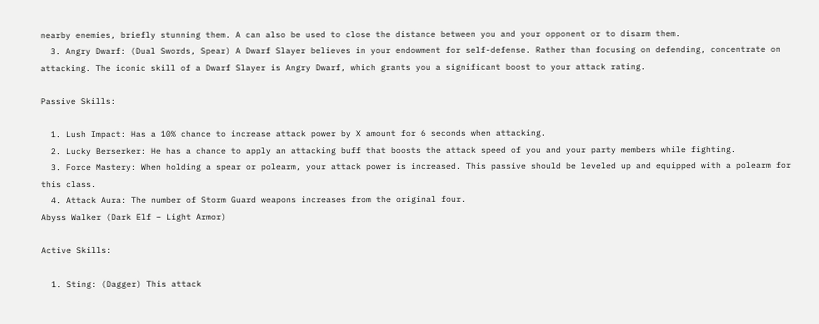nearby enemies, briefly stunning them. A can also be used to close the distance between you and your opponent or to disarm them.
  3. Angry Dwarf: (Dual Swords, Spear) A Dwarf Slayer believes in your endowment for self-defense. Rather than focusing on defending, concentrate on attacking. The iconic skill of a Dwarf Slayer is Angry Dwarf, which grants you a significant boost to your attack rating.

Passive Skills:

  1. Lush Impact: Has a 10% chance to increase attack power by X amount for 6 seconds when attacking.
  2. Lucky Berserker: He has a chance to apply an attacking buff that boosts the attack speed of you and your party members while fighting.
  3. Force Mastery: When holding a spear or polearm, your attack power is increased. This passive should be leveled up and equipped with a polearm for this class.
  4. Attack Aura: The number of Storm Guard weapons increases from the original four.
Abyss Walker (Dark Elf – Light Armor)

Active Skills:

  1. Sting: (Dagger) This attack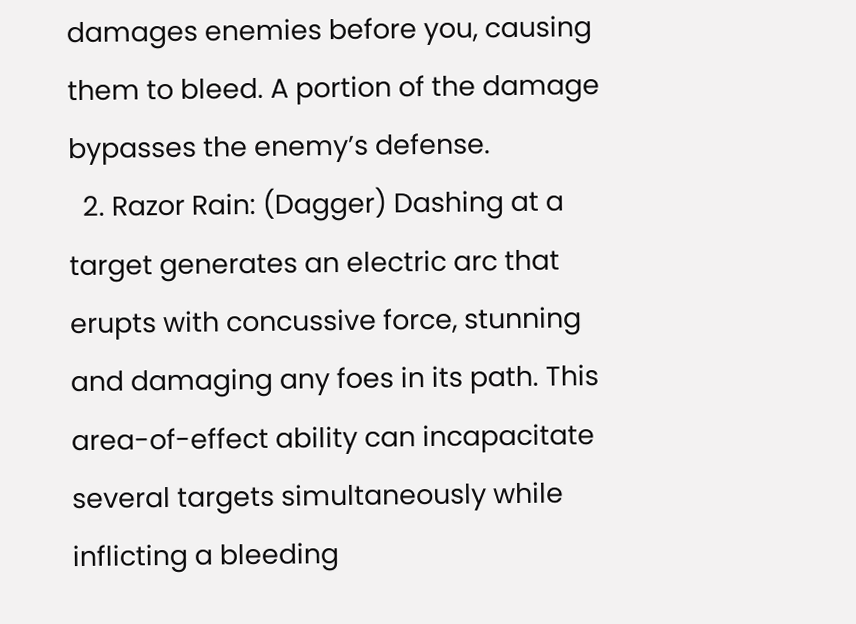damages enemies before you, causing them to bleed. A portion of the damage bypasses the enemy’s defense.
  2. Razor Rain: (Dagger) Dashing at a target generates an electric arc that erupts with concussive force, stunning and damaging any foes in its path. This area-of-effect ability can incapacitate several targets simultaneously while inflicting a bleeding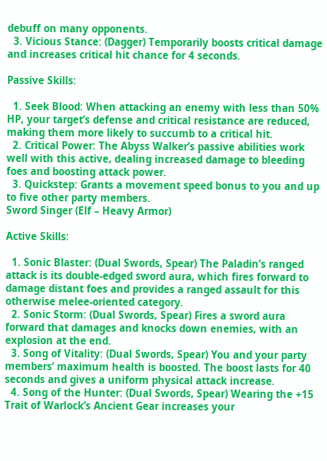debuff on many opponents.
  3. Vicious Stance: (Dagger) Temporarily boosts critical damage and increases critical hit chance for 4 seconds.

Passive Skills:

  1. Seek Blood: When attacking an enemy with less than 50% HP, your target’s defense and critical resistance are reduced, making them more likely to succumb to a critical hit.
  2. Critical Power: The Abyss Walker’s passive abilities work well with this active, dealing increased damage to bleeding foes and boosting attack power.
  3. Quickstep: Grants a movement speed bonus to you and up to five other party members.
Sword Singer (Elf – Heavy Armor)

Active Skills:

  1. Sonic Blaster: (Dual Swords, Spear) The Paladin’s ranged attack is its double-edged sword aura, which fires forward to damage distant foes and provides a ranged assault for this otherwise melee-oriented category.
  2. Sonic Storm: (Dual Swords, Spear) Fires a sword aura forward that damages and knocks down enemies, with an explosion at the end.
  3. Song of Vitality: (Dual Swords, Spear) You and your party members’ maximum health is boosted. The boost lasts for 40 seconds and gives a uniform physical attack increase.
  4. Song of the Hunter: (Dual Swords, Spear) Wearing the +15 Trait of Warlock’s Ancient Gear increases your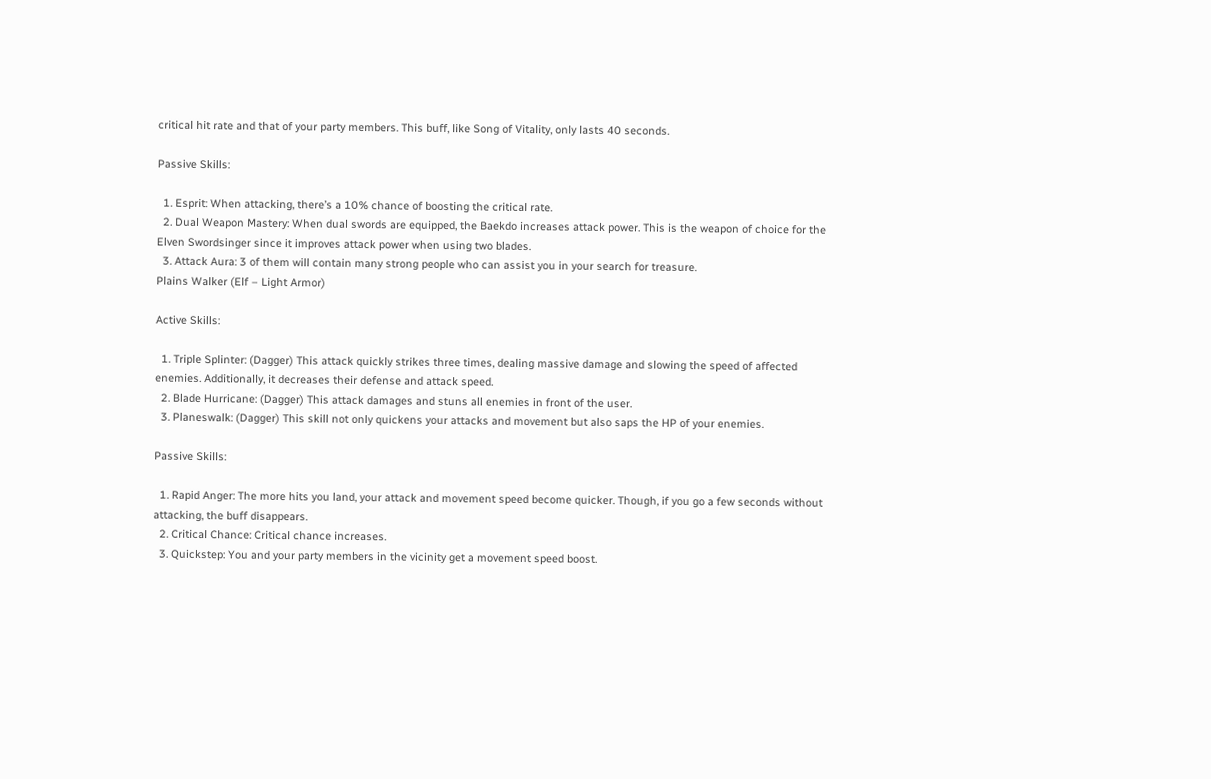critical hit rate and that of your party members. This buff, like Song of Vitality, only lasts 40 seconds.

Passive Skills:

  1. Esprit: When attacking, there’s a 10% chance of boosting the critical rate.
  2. Dual Weapon Mastery: When dual swords are equipped, the Baekdo increases attack power. This is the weapon of choice for the Elven Swordsinger since it improves attack power when using two blades.
  3. Attack Aura: 3 of them will contain many strong people who can assist you in your search for treasure.
Plains Walker (Elf – Light Armor)

Active Skills:

  1. Triple Splinter: (Dagger) This attack quickly strikes three times, dealing massive damage and slowing the speed of affected enemies. Additionally, it decreases their defense and attack speed.
  2. Blade Hurricane: (Dagger) This attack damages and stuns all enemies in front of the user.
  3. Planeswalk: (Dagger) This skill not only quickens your attacks and movement but also saps the HP of your enemies.

Passive Skills:

  1. Rapid Anger: The more hits you land, your attack and movement speed become quicker. Though, if you go a few seconds without attacking, the buff disappears.
  2. Critical Chance: Critical chance increases.
  3. Quickstep: You and your party members in the vicinity get a movement speed boost.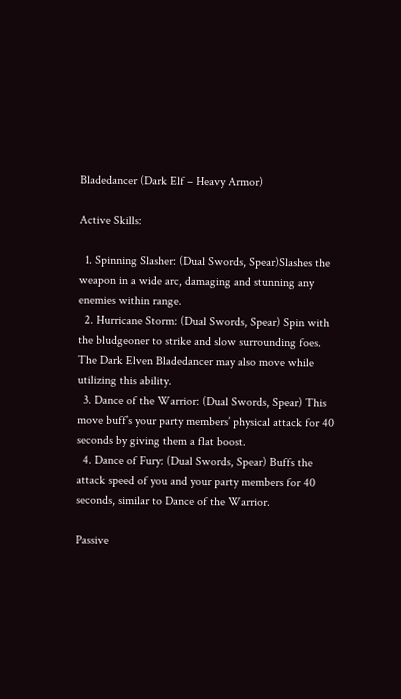Bladedancer (Dark Elf – Heavy Armor)

Active Skills:

  1. Spinning Slasher: (Dual Swords, Spear)Slashes the weapon in a wide arc, damaging and stunning any enemies within range.
  2. Hurricane Storm: (Dual Swords, Spear) Spin with the bludgeoner to strike and slow surrounding foes. The Dark Elven Bladedancer may also move while utilizing this ability.
  3. Dance of the Warrior: (Dual Swords, Spear) This move buff’s your party members’ physical attack for 40 seconds by giving them a flat boost.
  4. Dance of Fury: (Dual Swords, Spear) Buffs the attack speed of you and your party members for 40 seconds, similar to Dance of the Warrior.

Passive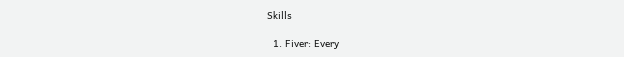Skills

  1. Fiver: Every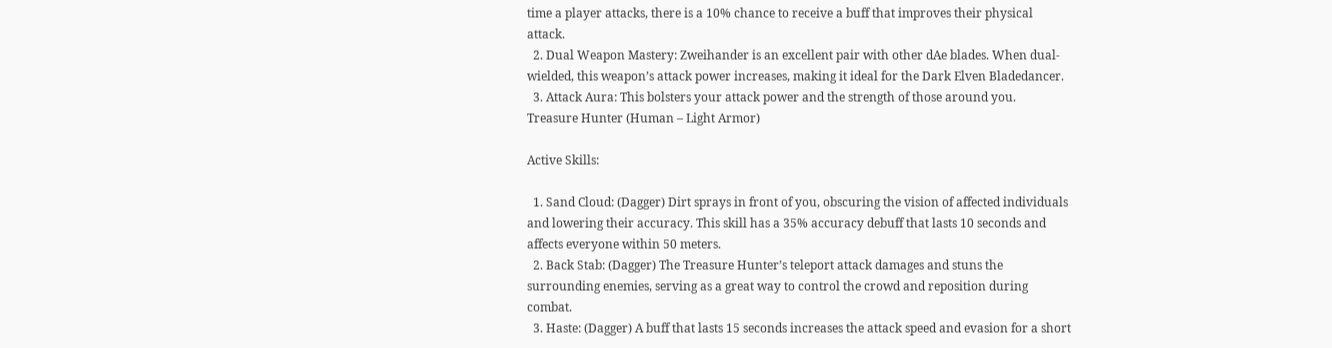time a player attacks, there is a 10% chance to receive a buff that improves their physical attack.
  2. Dual Weapon Mastery: Zweihander is an excellent pair with other dAe blades. When dual-wielded, this weapon’s attack power increases, making it ideal for the Dark Elven Bladedancer.
  3. Attack Aura: This bolsters your attack power and the strength of those around you.
Treasure Hunter (Human – Light Armor)

Active Skills:

  1. Sand Cloud: (Dagger) Dirt sprays in front of you, obscuring the vision of affected individuals and lowering their accuracy. This skill has a 35% accuracy debuff that lasts 10 seconds and affects everyone within 50 meters.
  2. Back Stab: (Dagger) The Treasure Hunter’s teleport attack damages and stuns the surrounding enemies, serving as a great way to control the crowd and reposition during combat.
  3. Haste: (Dagger) A buff that lasts 15 seconds increases the attack speed and evasion for a short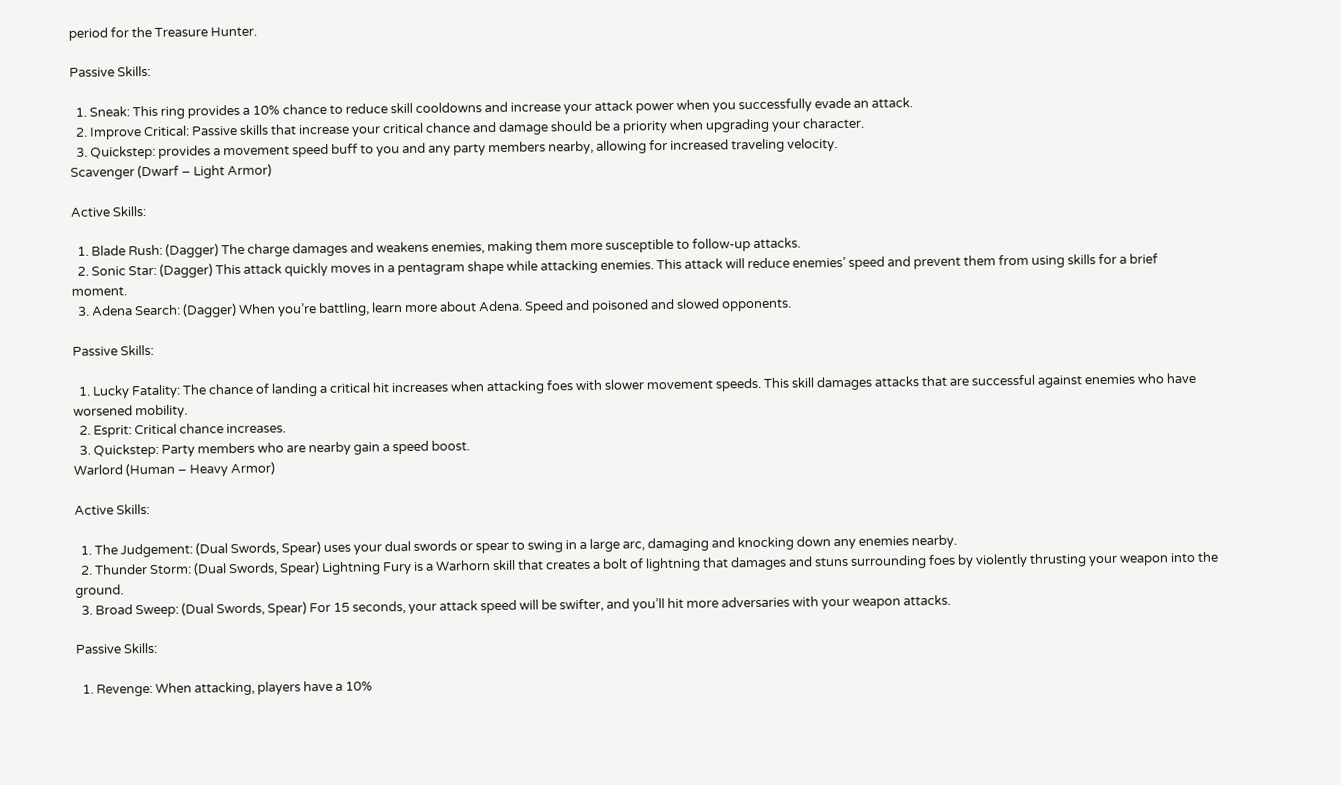period for the Treasure Hunter.

Passive Skills:

  1. Sneak: This ring provides a 10% chance to reduce skill cooldowns and increase your attack power when you successfully evade an attack.
  2. Improve Critical: Passive skills that increase your critical chance and damage should be a priority when upgrading your character.
  3. Quickstep: provides a movement speed buff to you and any party members nearby, allowing for increased traveling velocity.
Scavenger (Dwarf – Light Armor)

Active Skills:

  1. Blade Rush: (Dagger) The charge damages and weakens enemies, making them more susceptible to follow-up attacks.
  2. Sonic Star: (Dagger) This attack quickly moves in a pentagram shape while attacking enemies. This attack will reduce enemies’ speed and prevent them from using skills for a brief moment.
  3. Adena Search: (Dagger) When you’re battling, learn more about Adena. Speed and poisoned and slowed opponents.

Passive Skills:

  1. Lucky Fatality: The chance of landing a critical hit increases when attacking foes with slower movement speeds. This skill damages attacks that are successful against enemies who have worsened mobility.
  2. Esprit: Critical chance increases.
  3. Quickstep: Party members who are nearby gain a speed boost.
Warlord (Human – Heavy Armor)

Active Skills:

  1. The Judgement: (Dual Swords, Spear) uses your dual swords or spear to swing in a large arc, damaging and knocking down any enemies nearby.
  2. Thunder Storm: (Dual Swords, Spear) Lightning Fury is a Warhorn skill that creates a bolt of lightning that damages and stuns surrounding foes by violently thrusting your weapon into the ground.
  3. Broad Sweep: (Dual Swords, Spear) For 15 seconds, your attack speed will be swifter, and you’ll hit more adversaries with your weapon attacks.

Passive Skills:

  1. Revenge: When attacking, players have a 10%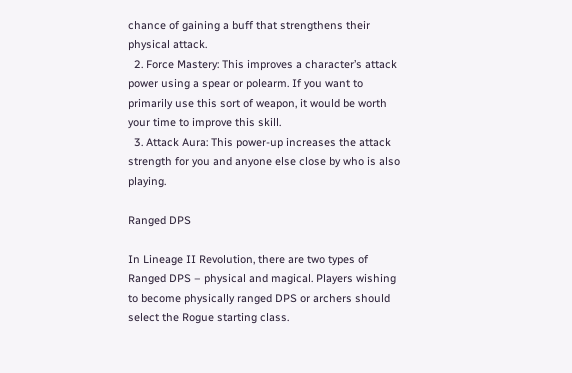chance of gaining a buff that strengthens their physical attack.
  2. Force Mastery: This improves a character’s attack power using a spear or polearm. If you want to primarily use this sort of weapon, it would be worth your time to improve this skill.
  3. Attack Aura: This power-up increases the attack strength for you and anyone else close by who is also playing.

Ranged DPS

In Lineage II Revolution, there are two types of Ranged DPS – physical and magical. Players wishing to become physically ranged DPS or archers should select the Rogue starting class.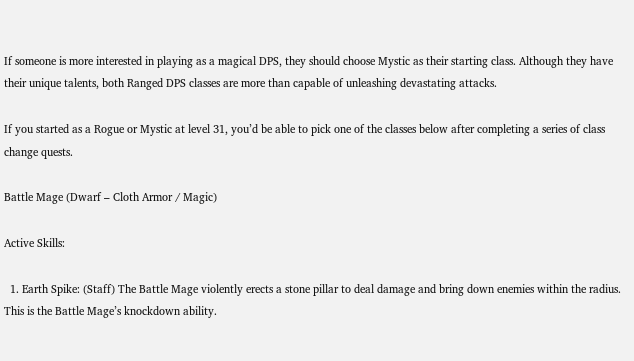If someone is more interested in playing as a magical DPS, they should choose Mystic as their starting class. Although they have their unique talents, both Ranged DPS classes are more than capable of unleashing devastating attacks.

If you started as a Rogue or Mystic at level 31, you’d be able to pick one of the classes below after completing a series of class change quests.

Battle Mage (Dwarf – Cloth Armor / Magic)

Active Skills:

  1. Earth Spike: (Staff) The Battle Mage violently erects a stone pillar to deal damage and bring down enemies within the radius. This is the Battle Mage’s knockdown ability.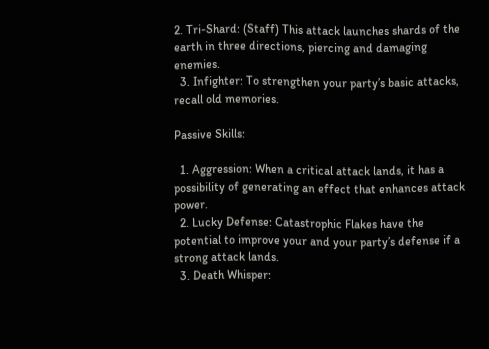2. Tri-Shard: (Staff) This attack launches shards of the earth in three directions, piercing and damaging enemies.
  3. Infighter: To strengthen your party’s basic attacks, recall old memories.

Passive Skills:

  1. Aggression: When a critical attack lands, it has a possibility of generating an effect that enhances attack power.
  2. Lucky Defense: Catastrophic Flakes have the potential to improve your and your party’s defense if a strong attack lands.
  3. Death Whisper: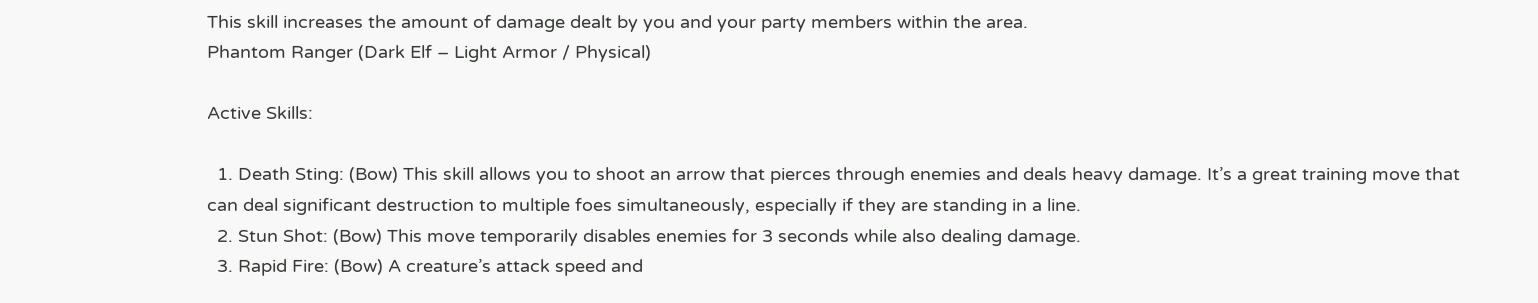This skill increases the amount of damage dealt by you and your party members within the area.
Phantom Ranger (Dark Elf – Light Armor / Physical)

Active Skills:

  1. Death Sting: (Bow) This skill allows you to shoot an arrow that pierces through enemies and deals heavy damage. It’s a great training move that can deal significant destruction to multiple foes simultaneously, especially if they are standing in a line.
  2. Stun Shot: (Bow) This move temporarily disables enemies for 3 seconds while also dealing damage.
  3. Rapid Fire: (Bow) A creature’s attack speed and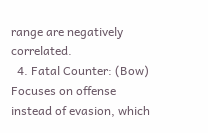range are negatively correlated.
  4. Fatal Counter: (Bow) Focuses on offense instead of evasion, which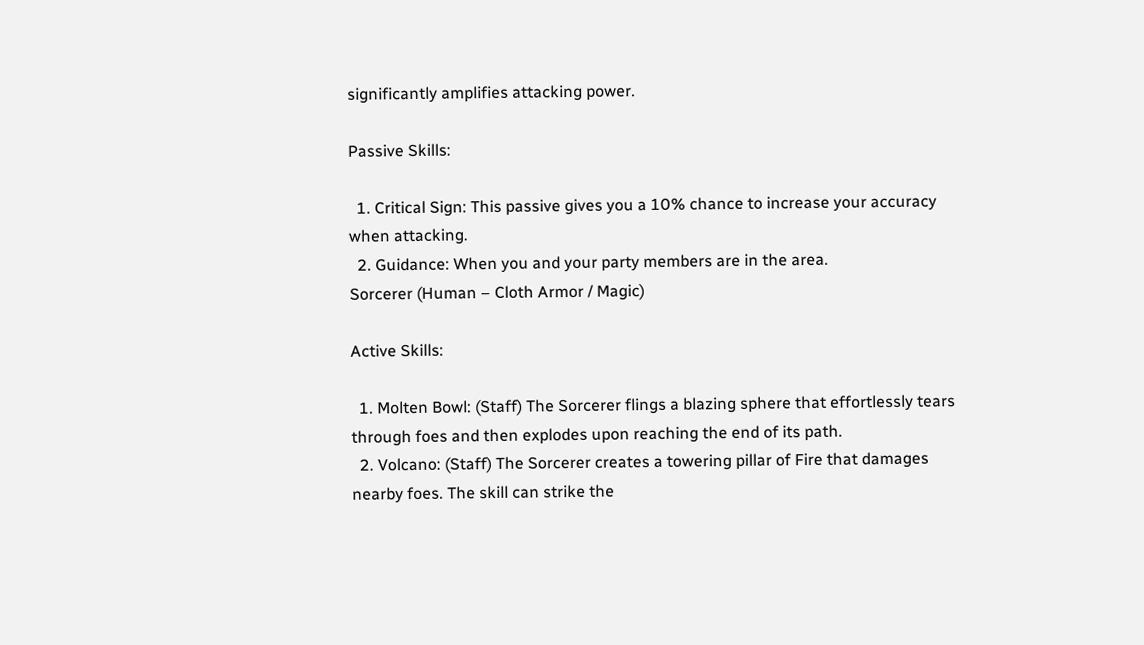significantly amplifies attacking power.

Passive Skills:

  1. Critical Sign: This passive gives you a 10% chance to increase your accuracy when attacking.
  2. Guidance: When you and your party members are in the area.
Sorcerer (Human – Cloth Armor / Magic)

Active Skills:

  1. Molten Bowl: (Staff) The Sorcerer flings a blazing sphere that effortlessly tears through foes and then explodes upon reaching the end of its path.
  2. Volcano: (Staff) The Sorcerer creates a towering pillar of Fire that damages nearby foes. The skill can strike the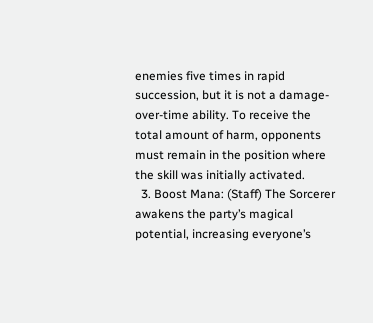enemies five times in rapid succession, but it is not a damage-over-time ability. To receive the total amount of harm, opponents must remain in the position where the skill was initially activated.
  3. Boost Mana: (Staff) The Sorcerer awakens the party’s magical potential, increasing everyone’s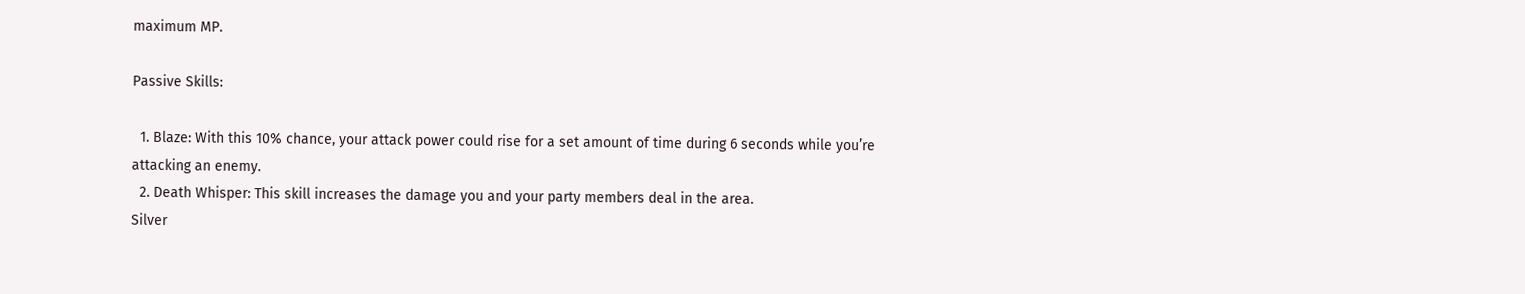maximum MP.

Passive Skills:

  1. Blaze: With this 10% chance, your attack power could rise for a set amount of time during 6 seconds while you’re attacking an enemy.
  2. Death Whisper: This skill increases the damage you and your party members deal in the area.
Silver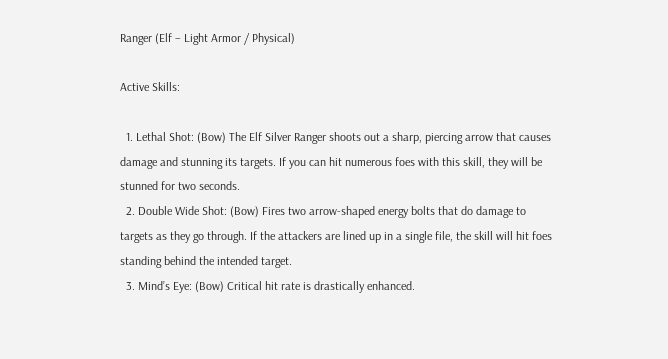Ranger (Elf – Light Armor / Physical)

Active Skills:

  1. Lethal Shot: (Bow) The Elf Silver Ranger shoots out a sharp, piercing arrow that causes damage and stunning its targets. If you can hit numerous foes with this skill, they will be stunned for two seconds.
  2. Double Wide Shot: (Bow) Fires two arrow-shaped energy bolts that do damage to targets as they go through. If the attackers are lined up in a single file, the skill will hit foes standing behind the intended target.
  3. Mind’s Eye: (Bow) Critical hit rate is drastically enhanced.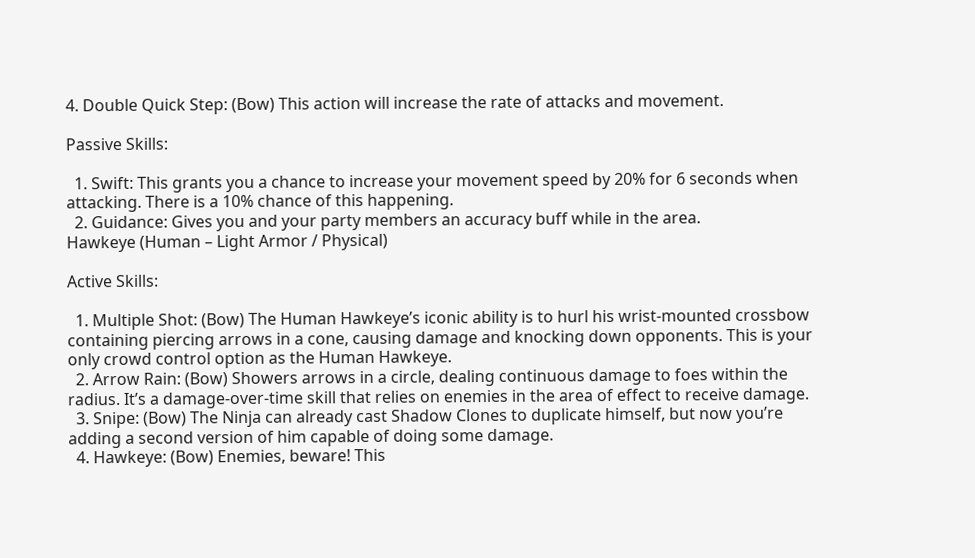4. Double Quick Step: (Bow) This action will increase the rate of attacks and movement.

Passive Skills:

  1. Swift: This grants you a chance to increase your movement speed by 20% for 6 seconds when attacking. There is a 10% chance of this happening.
  2. Guidance: Gives you and your party members an accuracy buff while in the area.
Hawkeye (Human – Light Armor / Physical)

Active Skills:

  1. Multiple Shot: (Bow) The Human Hawkeye’s iconic ability is to hurl his wrist-mounted crossbow containing piercing arrows in a cone, causing damage and knocking down opponents. This is your only crowd control option as the Human Hawkeye.
  2. Arrow Rain: (Bow) Showers arrows in a circle, dealing continuous damage to foes within the radius. It’s a damage-over-time skill that relies on enemies in the area of effect to receive damage.
  3. Snipe: (Bow) The Ninja can already cast Shadow Clones to duplicate himself, but now you’re adding a second version of him capable of doing some damage.
  4. Hawkeye: (Bow) Enemies, beware! This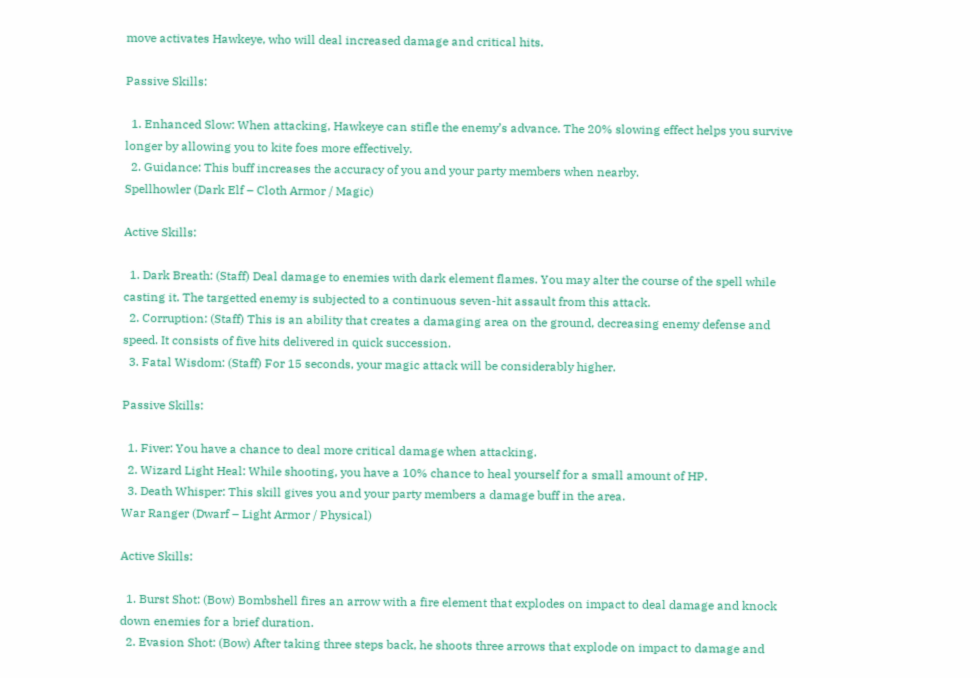move activates Hawkeye, who will deal increased damage and critical hits.

Passive Skills:

  1. Enhanced Slow: When attacking, Hawkeye can stifle the enemy’s advance. The 20% slowing effect helps you survive longer by allowing you to kite foes more effectively.
  2. Guidance: This buff increases the accuracy of you and your party members when nearby.
Spellhowler (Dark Elf – Cloth Armor / Magic)

Active Skills:

  1. Dark Breath: (Staff) Deal damage to enemies with dark element flames. You may alter the course of the spell while casting it. The targetted enemy is subjected to a continuous seven-hit assault from this attack.
  2. Corruption: (Staff) This is an ability that creates a damaging area on the ground, decreasing enemy defense and speed. It consists of five hits delivered in quick succession.
  3. Fatal Wisdom: (Staff) For 15 seconds, your magic attack will be considerably higher.

Passive Skills:

  1. Fiver: You have a chance to deal more critical damage when attacking.
  2. Wizard Light Heal: While shooting, you have a 10% chance to heal yourself for a small amount of HP.
  3. Death Whisper: This skill gives you and your party members a damage buff in the area.
War Ranger (Dwarf – Light Armor / Physical)

Active Skills:

  1. Burst Shot: (Bow) Bombshell fires an arrow with a fire element that explodes on impact to deal damage and knock down enemies for a brief duration.
  2. Evasion Shot: (Bow) After taking three steps back, he shoots three arrows that explode on impact to damage and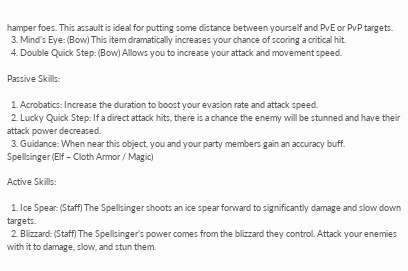hamper foes. This assault is ideal for putting some distance between yourself and PvE or PvP targets.
  3. Mind’s Eye: (Bow) This item dramatically increases your chance of scoring a critical hit.
  4. Double Quick Step: (Bow) Allows you to increase your attack and movement speed.

Passive Skills:

  1. Acrobatics: Increase the duration to boost your evasion rate and attack speed.
  2. Lucky Quick Step: If a direct attack hits, there is a chance the enemy will be stunned and have their attack power decreased.
  3. Guidance: When near this object, you and your party members gain an accuracy buff.
Spellsinger (Elf – Cloth Armor / Magic)

Active Skills:

  1. Ice Spear: (Staff) The Spellsinger shoots an ice spear forward to significantly damage and slow down targets.
  2. Blizzard: (Staff) The Spellsinger’s power comes from the blizzard they control. Attack your enemies with it to damage, slow, and stun them.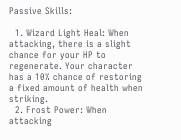Passive Skills:

  1. Wizard Light Heal: When attacking, there is a slight chance for your HP to regenerate. Your character has a 10% chance of restoring a fixed amount of health when striking.
  2. Frost Power: When attacking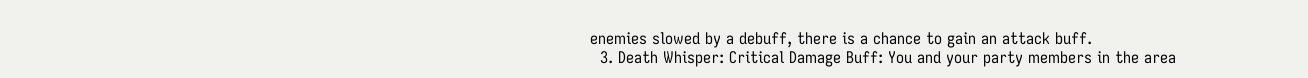enemies slowed by a debuff, there is a chance to gain an attack buff.
  3. Death Whisper: Critical Damage Buff: You and your party members in the area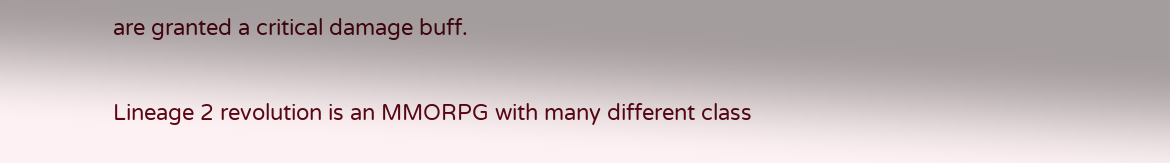are granted a critical damage buff.


Lineage 2 revolution is an MMORPG with many different class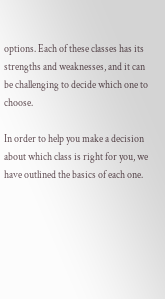options. Each of these classes has its strengths and weaknesses, and it can be challenging to decide which one to choose.

In order to help you make a decision about which class is right for you, we have outlined the basics of each one.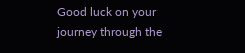Good luck on your journey through the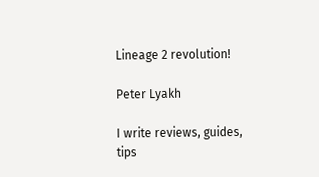Lineage 2 revolution!

Peter Lyakh

I write reviews, guides, tips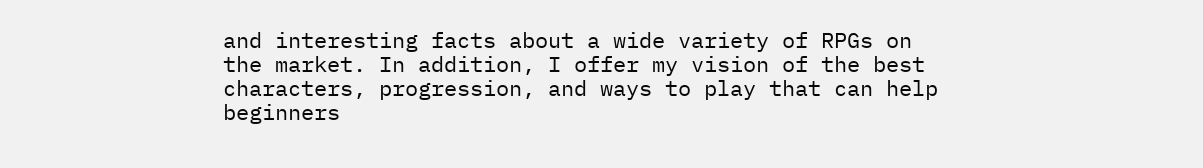and interesting facts about a wide variety of RPGs on the market. In addition, I offer my vision of the best characters, progression, and ways to play that can help beginners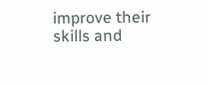improve their skills and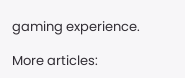gaming experience.

More articles: